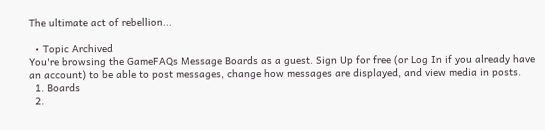The ultimate act of rebellion...

  • Topic Archived
You're browsing the GameFAQs Message Boards as a guest. Sign Up for free (or Log In if you already have an account) to be able to post messages, change how messages are displayed, and view media in posts.
  1. Boards
  2.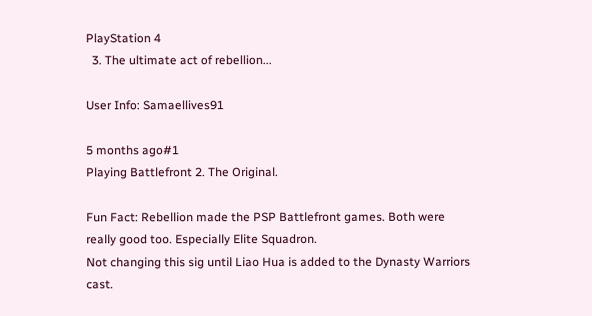PlayStation 4
  3. The ultimate act of rebellion...

User Info: Samaellives91

5 months ago#1
Playing Battlefront 2. The Original.

Fun Fact: Rebellion made the PSP Battlefront games. Both were really good too. Especially Elite Squadron.
Not changing this sig until Liao Hua is added to the Dynasty Warriors cast.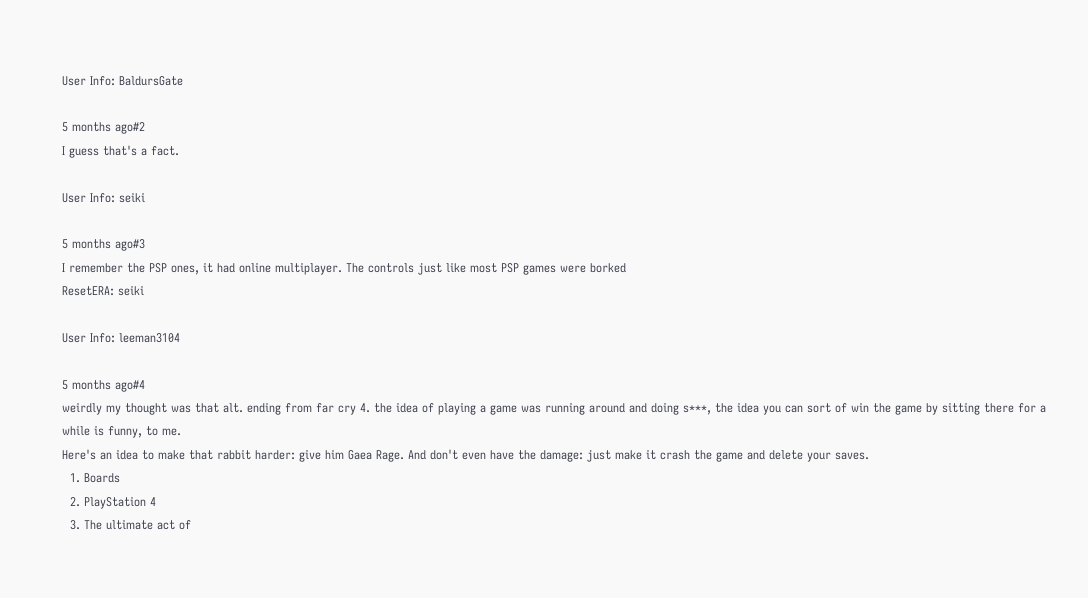User Info: BaldursGate

5 months ago#2
I guess that's a fact.

User Info: seiki

5 months ago#3
I remember the PSP ones, it had online multiplayer. The controls just like most PSP games were borked
ResetERA: seiki

User Info: leeman3104

5 months ago#4
weirdly my thought was that alt. ending from far cry 4. the idea of playing a game was running around and doing s***, the idea you can sort of win the game by sitting there for a while is funny, to me.
Here's an idea to make that rabbit harder: give him Gaea Rage. And don't even have the damage: just make it crash the game and delete your saves.
  1. Boards
  2. PlayStation 4
  3. The ultimate act of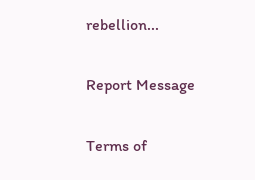rebellion...

Report Message

Terms of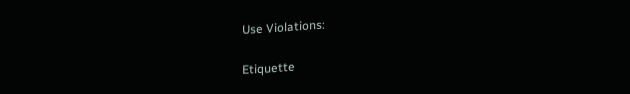Use Violations:

Etiquette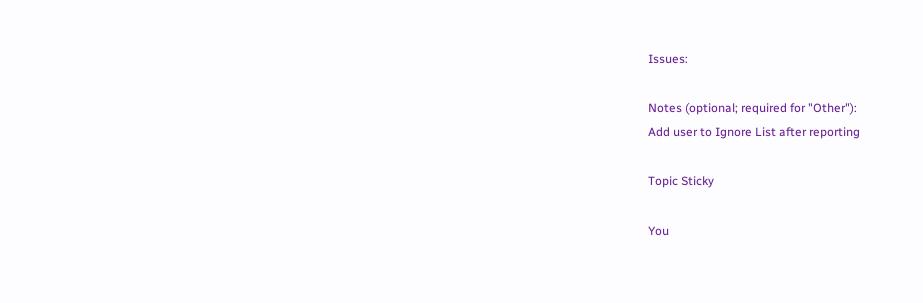Issues:

Notes (optional; required for "Other"):
Add user to Ignore List after reporting

Topic Sticky

You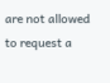are not allowed to request a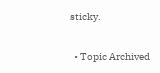sticky.

  • Topic Archived